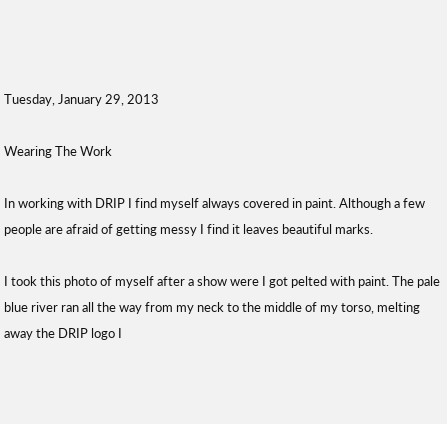Tuesday, January 29, 2013

Wearing The Work

In working with DRIP I find myself always covered in paint. Although a few people are afraid of getting messy I find it leaves beautiful marks.

I took this photo of myself after a show were I got pelted with paint. The pale blue river ran all the way from my neck to the middle of my torso, melting away the DRIP logo I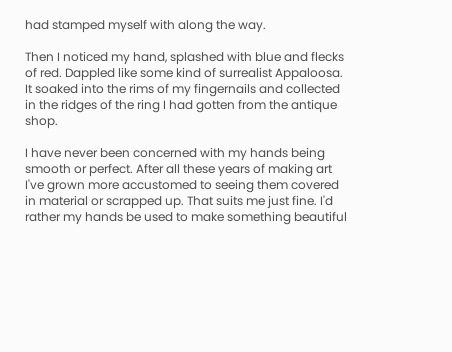had stamped myself with along the way.

Then I noticed my hand, splashed with blue and flecks of red. Dappled like some kind of surrealist Appaloosa. It soaked into the rims of my fingernails and collected in the ridges of the ring I had gotten from the antique shop.

I have never been concerned with my hands being smooth or perfect. After all these years of making art I've grown more accustomed to seeing them covered in material or scrapped up. That suits me just fine. I'd rather my hands be used to make something beautiful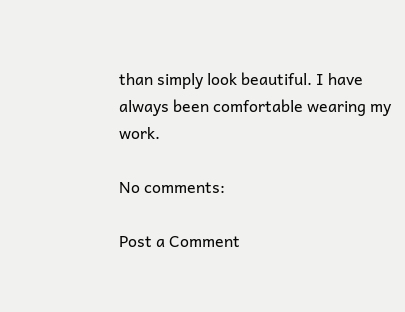than simply look beautiful. I have always been comfortable wearing my work.

No comments:

Post a Comment